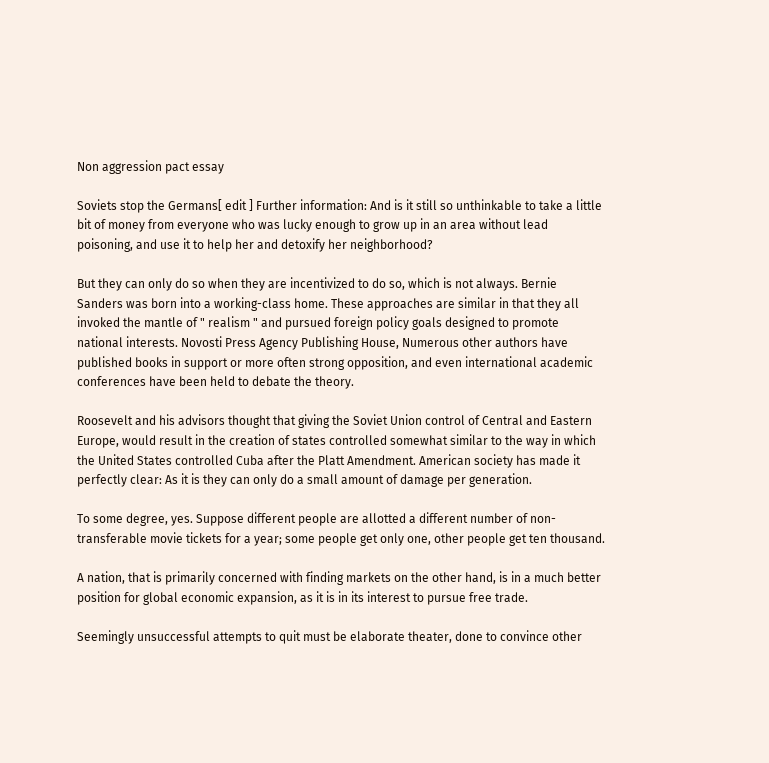Non aggression pact essay

Soviets stop the Germans[ edit ] Further information: And is it still so unthinkable to take a little bit of money from everyone who was lucky enough to grow up in an area without lead poisoning, and use it to help her and detoxify her neighborhood?

But they can only do so when they are incentivized to do so, which is not always. Bernie Sanders was born into a working-class home. These approaches are similar in that they all invoked the mantle of " realism " and pursued foreign policy goals designed to promote national interests. Novosti Press Agency Publishing House, Numerous other authors have published books in support or more often strong opposition, and even international academic conferences have been held to debate the theory.

Roosevelt and his advisors thought that giving the Soviet Union control of Central and Eastern Europe, would result in the creation of states controlled somewhat similar to the way in which the United States controlled Cuba after the Platt Amendment. American society has made it perfectly clear: As it is they can only do a small amount of damage per generation.

To some degree, yes. Suppose different people are allotted a different number of non-transferable movie tickets for a year; some people get only one, other people get ten thousand.

A nation, that is primarily concerned with finding markets on the other hand, is in a much better position for global economic expansion, as it is in its interest to pursue free trade.

Seemingly unsuccessful attempts to quit must be elaborate theater, done to convince other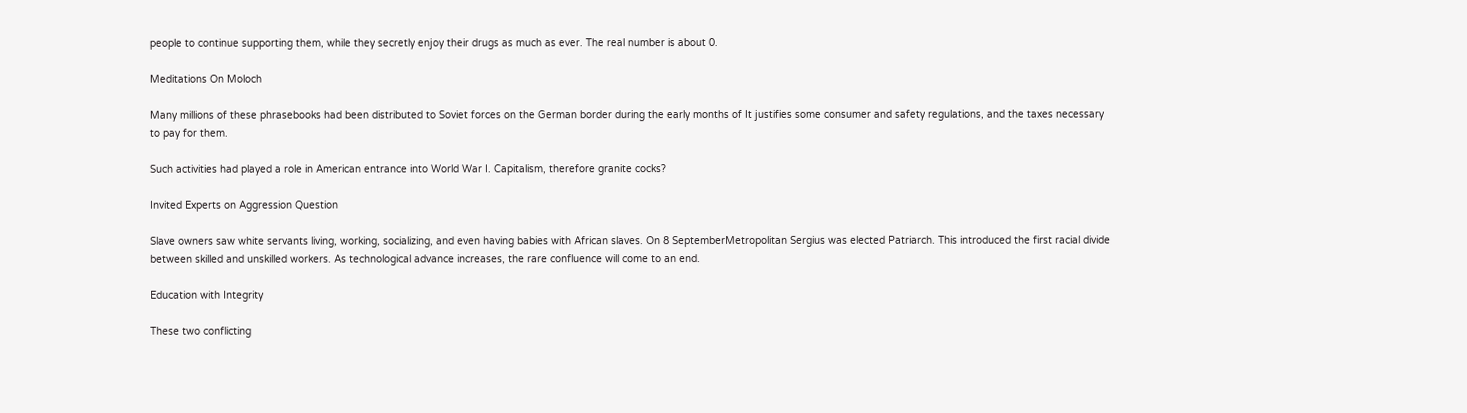people to continue supporting them, while they secretly enjoy their drugs as much as ever. The real number is about 0.

Meditations On Moloch

Many millions of these phrasebooks had been distributed to Soviet forces on the German border during the early months of It justifies some consumer and safety regulations, and the taxes necessary to pay for them.

Such activities had played a role in American entrance into World War I. Capitalism, therefore granite cocks?

Invited Experts on Aggression Question

Slave owners saw white servants living, working, socializing, and even having babies with African slaves. On 8 SeptemberMetropolitan Sergius was elected Patriarch. This introduced the first racial divide between skilled and unskilled workers. As technological advance increases, the rare confluence will come to an end.

Education with Integrity

These two conflicting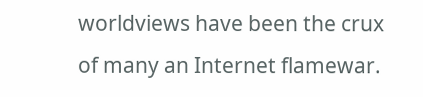worldviews have been the crux of many an Internet flamewar.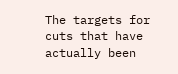The targets for cuts that have actually been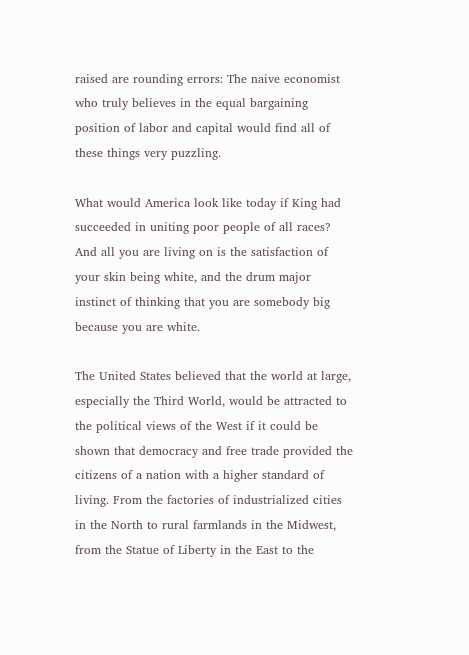raised are rounding errors: The naive economist who truly believes in the equal bargaining position of labor and capital would find all of these things very puzzling.

What would America look like today if King had succeeded in uniting poor people of all races? And all you are living on is the satisfaction of your skin being white, and the drum major instinct of thinking that you are somebody big because you are white.

The United States believed that the world at large, especially the Third World, would be attracted to the political views of the West if it could be shown that democracy and free trade provided the citizens of a nation with a higher standard of living. From the factories of industrialized cities in the North to rural farmlands in the Midwest, from the Statue of Liberty in the East to the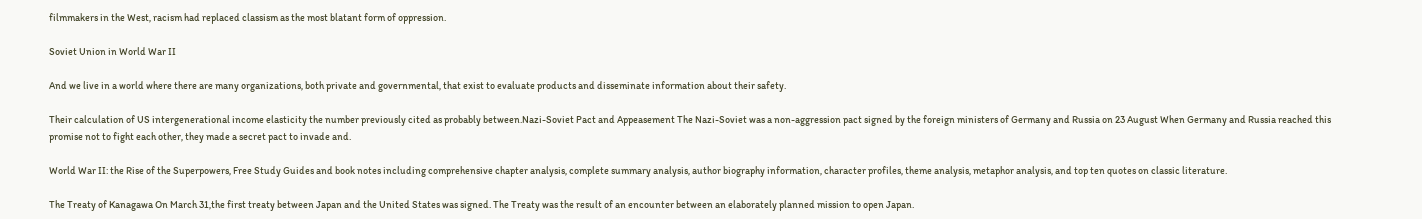filmmakers in the West, racism had replaced classism as the most blatant form of oppression.

Soviet Union in World War II

And we live in a world where there are many organizations, both private and governmental, that exist to evaluate products and disseminate information about their safety.

Their calculation of US intergenerational income elasticity the number previously cited as probably between.Nazi-Soviet Pact and Appeasement The Nazi-Soviet was a non-aggression pact signed by the foreign ministers of Germany and Russia on 23 August When Germany and Russia reached this promise not to fight each other, they made a secret pact to invade and.

World War II: the Rise of the Superpowers, Free Study Guides and book notes including comprehensive chapter analysis, complete summary analysis, author biography information, character profiles, theme analysis, metaphor analysis, and top ten quotes on classic literature.

The Treaty of Kanagawa On March 31,the first treaty between Japan and the United States was signed. The Treaty was the result of an encounter between an elaborately planned mission to open Japan.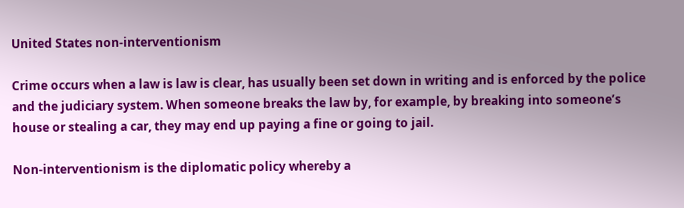United States non-interventionism

Crime occurs when a law is law is clear, has usually been set down in writing and is enforced by the police and the judiciary system. When someone breaks the law by, for example, by breaking into someone’s house or stealing a car, they may end up paying a fine or going to jail.

Non-interventionism is the diplomatic policy whereby a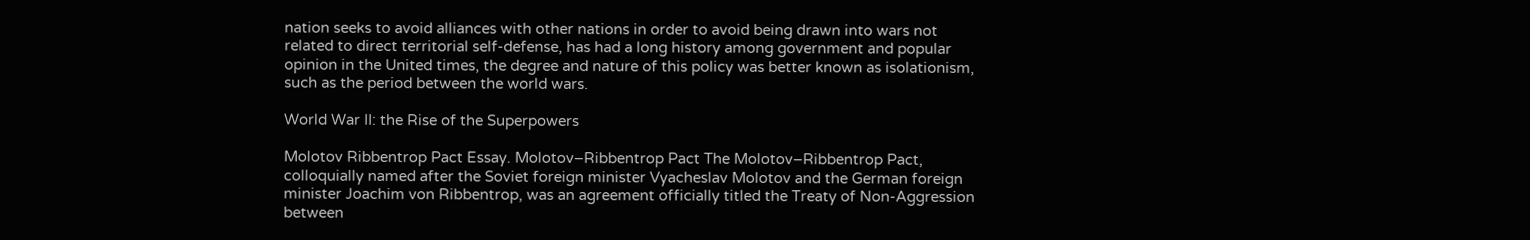nation seeks to avoid alliances with other nations in order to avoid being drawn into wars not related to direct territorial self-defense, has had a long history among government and popular opinion in the United times, the degree and nature of this policy was better known as isolationism, such as the period between the world wars.

World War II: the Rise of the Superpowers

Molotov Ribbentrop Pact Essay. Molotov–Ribbentrop Pact The Molotov–Ribbentrop Pact, colloquially named after the Soviet foreign minister Vyacheslav Molotov and the German foreign minister Joachim von Ribbentrop, was an agreement officially titled the Treaty of Non-Aggression between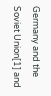Germany and the Soviet Union[1] and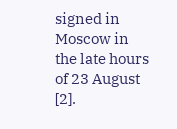signed in Moscow in the late hours of 23 August [2].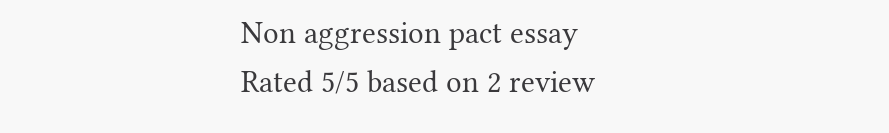Non aggression pact essay
Rated 5/5 based on 2 review